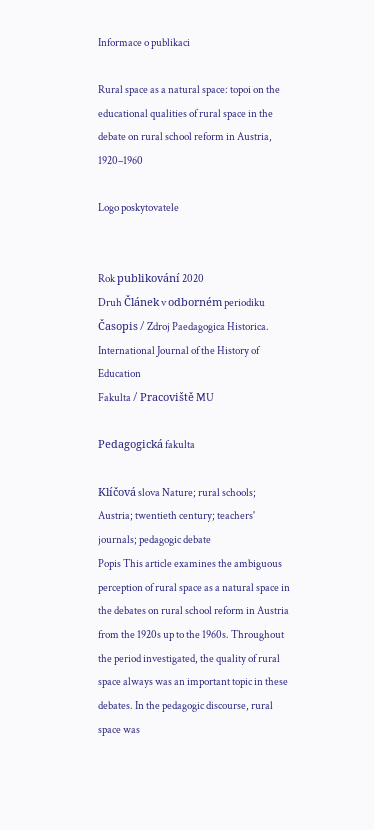Informace o publikaci

Rural space as a natural space: topoi on the educational qualities of rural space in the debate on rural school reform in Austria, 1920–1960

Logo poskytovatele


Rok publikování 2020
Druh Článek v odborném periodiku
Časopis / Zdroj Paedagogica Historica. International Journal of the History of Education
Fakulta / Pracoviště MU

Pedagogická fakulta

Klíčová slova Nature; rural schools; Austria; twentieth century; teachers' journals; pedagogic debate
Popis This article examines the ambiguous perception of rural space as a natural space in the debates on rural school reform in Austria from the 1920s up to the 1960s. Throughout the period investigated, the quality of rural space always was an important topic in these debates. In the pedagogic discourse, rural space was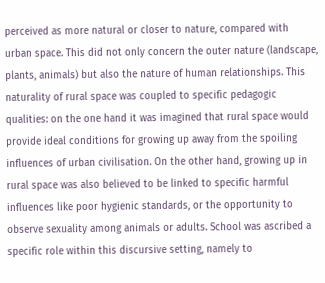perceived as more natural or closer to nature, compared with urban space. This did not only concern the outer nature (landscape, plants, animals) but also the nature of human relationships. This naturality of rural space was coupled to specific pedagogic qualities: on the one hand it was imagined that rural space would provide ideal conditions for growing up away from the spoiling influences of urban civilisation. On the other hand, growing up in rural space was also believed to be linked to specific harmful influences like poor hygienic standards, or the opportunity to observe sexuality among animals or adults. School was ascribed a specific role within this discursive setting, namely to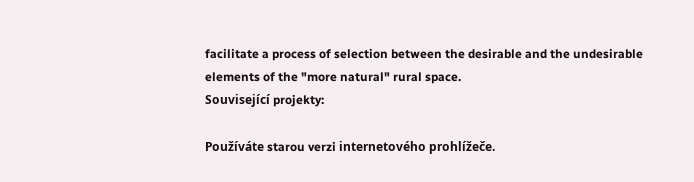facilitate a process of selection between the desirable and the undesirable elements of the "more natural" rural space.
Související projekty:

Používáte starou verzi internetového prohlížeče.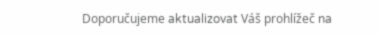Doporučujeme aktualizovat Váš prohlížeč na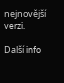nejnovější verzi.

Další info